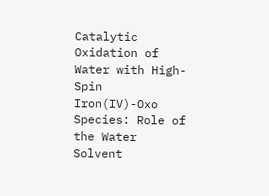Catalytic Oxidation of Water with High-Spin Iron(IV)-Oxo Species: Role of the Water Solvent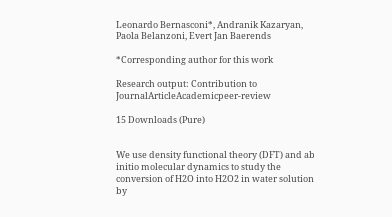Leonardo Bernasconi*, Andranik Kazaryan, Paola Belanzoni, Evert Jan Baerends

*Corresponding author for this work

Research output: Contribution to JournalArticleAcademicpeer-review

15 Downloads (Pure)


We use density functional theory (DFT) and ab initio molecular dynamics to study the conversion of H2O into H2O2 in water solution by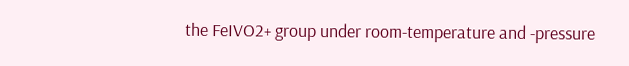the FeIVO2+ group under room-temperature and -pressure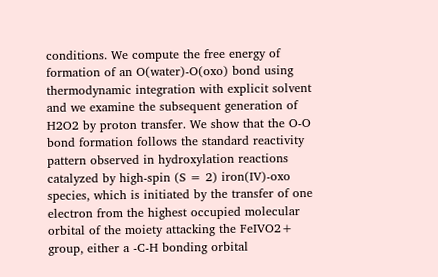conditions. We compute the free energy of formation of an O(water)-O(oxo) bond using thermodynamic integration with explicit solvent and we examine the subsequent generation of H2O2 by proton transfer. We show that the O-O bond formation follows the standard reactivity pattern observed in hydroxylation reactions catalyzed by high-spin (S = 2) iron(IV)-oxo species, which is initiated by the transfer of one electron from the highest occupied molecular orbital of the moiety attacking the FeIVO2+ group, either a -C-H bonding orbital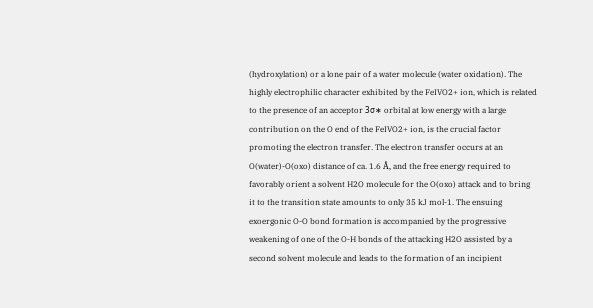(hydroxylation) or a lone pair of a water molecule (water oxidation). The highly electrophilic character exhibited by the FeIVO2+ ion, which is related to the presence of an acceptor 3σ∗ orbital at low energy with a large contribution on the O end of the FeIVO2+ ion, is the crucial factor promoting the electron transfer. The electron transfer occurs at an O(water)-O(oxo) distance of ca. 1.6 Å, and the free energy required to favorably orient a solvent H2O molecule for the O(oxo) attack and to bring it to the transition state amounts to only 35 kJ mol-1. The ensuing exoergonic O-O bond formation is accompanied by the progressive weakening of one of the O-H bonds of the attacking H2O assisted by a second solvent molecule and leads to the formation of an incipient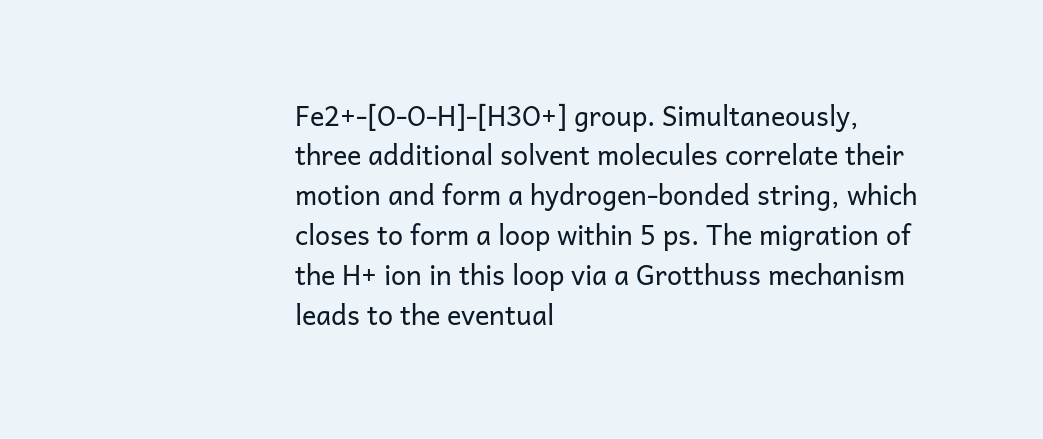Fe2+-[O-O-H]-[H3O+] group. Simultaneously, three additional solvent molecules correlate their motion and form a hydrogen-bonded string, which closes to form a loop within 5 ps. The migration of the H+ ion in this loop via a Grotthuss mechanism leads to the eventual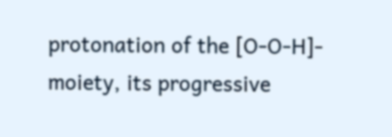protonation of the [O-O-H]- moiety, its progressive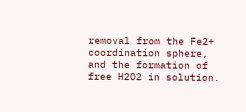removal from the Fe2+ coordination sphere, and the formation of free H2O2 in solution.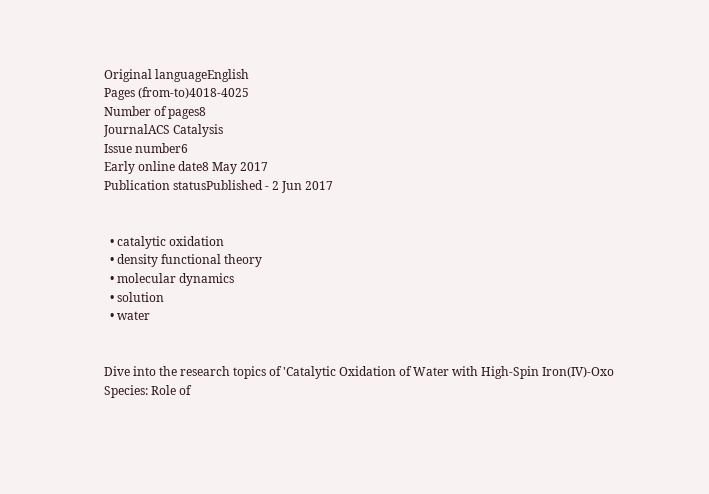Original languageEnglish
Pages (from-to)4018-4025
Number of pages8
JournalACS Catalysis
Issue number6
Early online date8 May 2017
Publication statusPublished - 2 Jun 2017


  • catalytic oxidation
  • density functional theory
  • molecular dynamics
  • solution
  • water


Dive into the research topics of 'Catalytic Oxidation of Water with High-Spin Iron(IV)-Oxo Species: Role of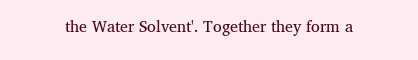the Water Solvent'. Together they form a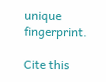unique fingerprint.

Cite this